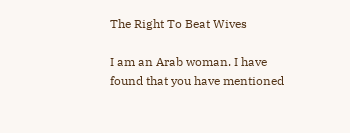The Right To Beat Wives

I am an Arab woman. I have found that you have mentioned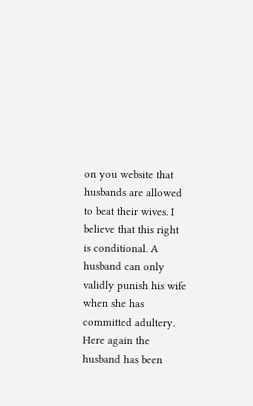on you website that husbands are allowed to beat their wives. I believe that this right is conditional. A husband can only validly punish his wife when she has committed adultery. Here again the husband has been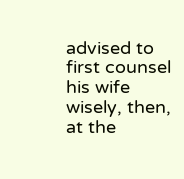advised to first counsel his wife wisely, then, at the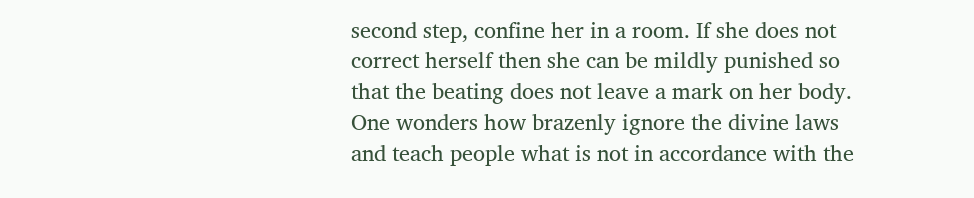second step, confine her in a room. If she does not correct herself then she can be mildly punished so that the beating does not leave a mark on her body. One wonders how brazenly ignore the divine laws and teach people what is not in accordance with the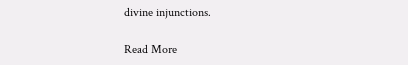divine injunctions.

Read More